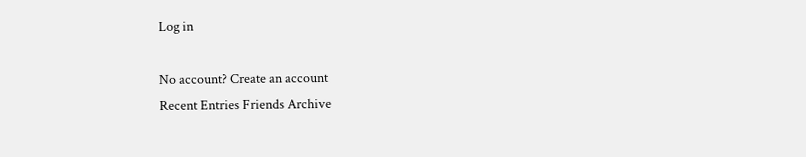Log in

No account? Create an account
Recent Entries Friends Archive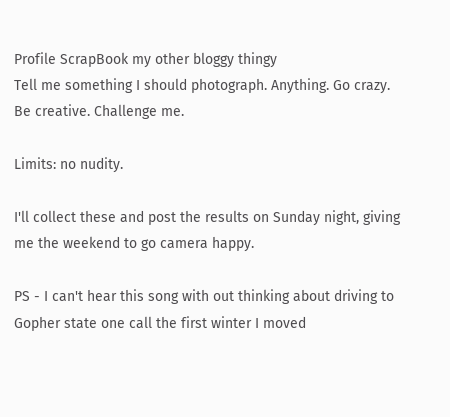Profile ScrapBook my other bloggy thingy
Tell me something I should photograph. Anything. Go crazy. Be creative. Challenge me.

Limits: no nudity.

I'll collect these and post the results on Sunday night, giving me the weekend to go camera happy.

PS - I can't hear this song with out thinking about driving to Gopher state one call the first winter I moved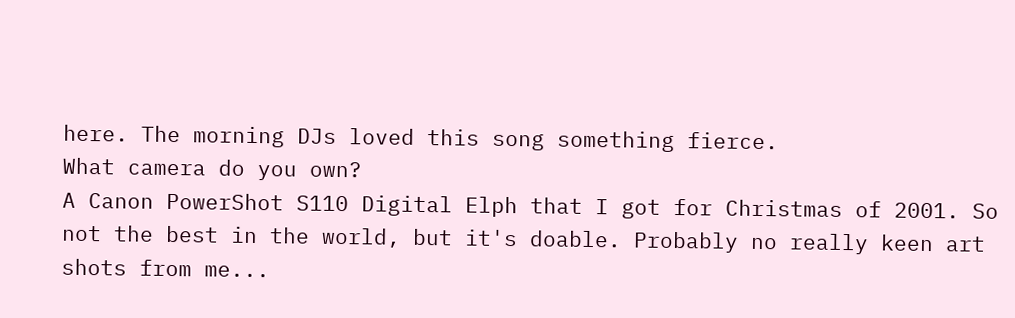here. The morning DJs loved this song something fierce.
What camera do you own?
A Canon PowerShot S110 Digital Elph that I got for Christmas of 2001. So not the best in the world, but it's doable. Probably no really keen art shots from me...